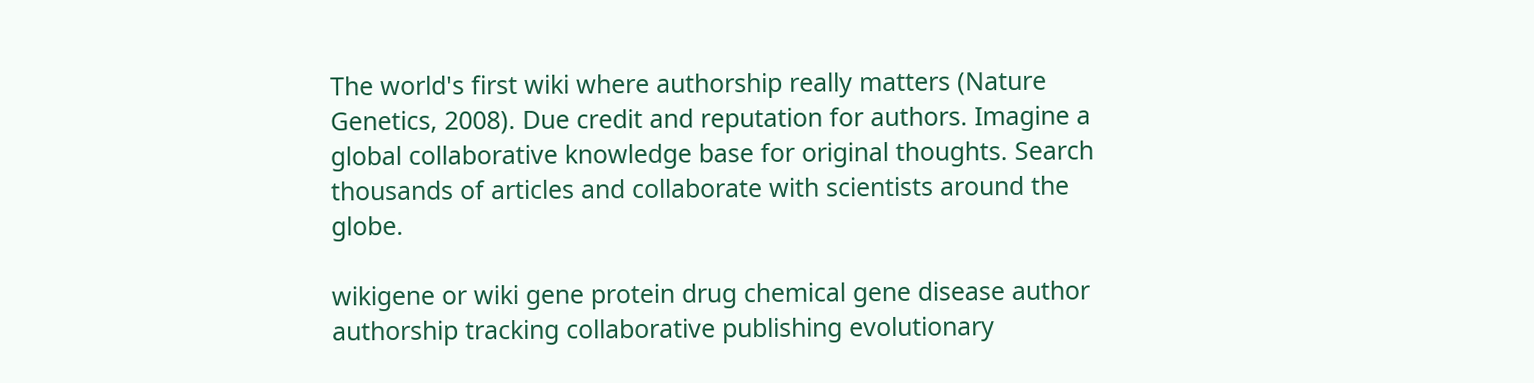The world's first wiki where authorship really matters (Nature Genetics, 2008). Due credit and reputation for authors. Imagine a global collaborative knowledge base for original thoughts. Search thousands of articles and collaborate with scientists around the globe.

wikigene or wiki gene protein drug chemical gene disease author authorship tracking collaborative publishing evolutionary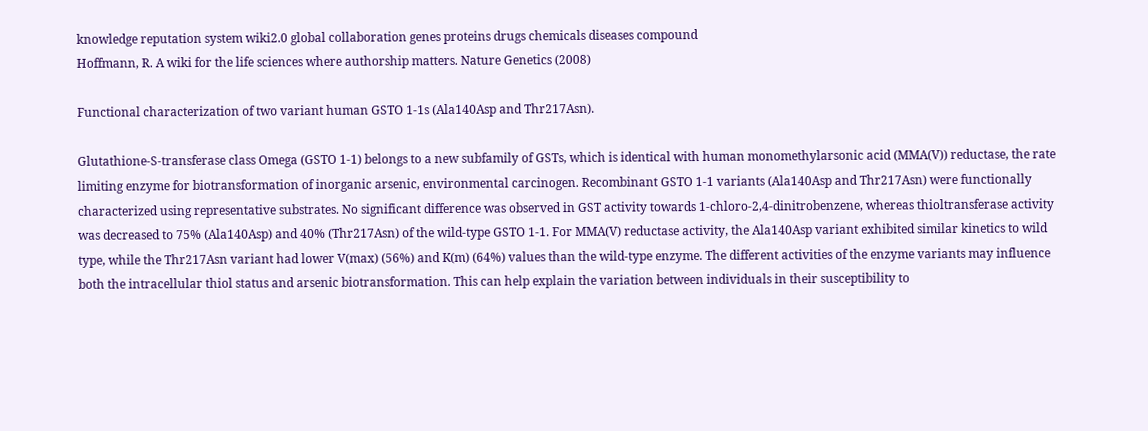knowledge reputation system wiki2.0 global collaboration genes proteins drugs chemicals diseases compound
Hoffmann, R. A wiki for the life sciences where authorship matters. Nature Genetics (2008)

Functional characterization of two variant human GSTO 1-1s (Ala140Asp and Thr217Asn).

Glutathione-S-transferase class Omega (GSTO 1-1) belongs to a new subfamily of GSTs, which is identical with human monomethylarsonic acid (MMA(V)) reductase, the rate limiting enzyme for biotransformation of inorganic arsenic, environmental carcinogen. Recombinant GSTO 1-1 variants (Ala140Asp and Thr217Asn) were functionally characterized using representative substrates. No significant difference was observed in GST activity towards 1-chloro-2,4-dinitrobenzene, whereas thioltransferase activity was decreased to 75% (Ala140Asp) and 40% (Thr217Asn) of the wild-type GSTO 1-1. For MMA(V) reductase activity, the Ala140Asp variant exhibited similar kinetics to wild type, while the Thr217Asn variant had lower V(max) (56%) and K(m) (64%) values than the wild-type enzyme. The different activities of the enzyme variants may influence both the intracellular thiol status and arsenic biotransformation. This can help explain the variation between individuals in their susceptibility to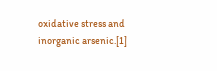oxidative stress and inorganic arsenic.[1]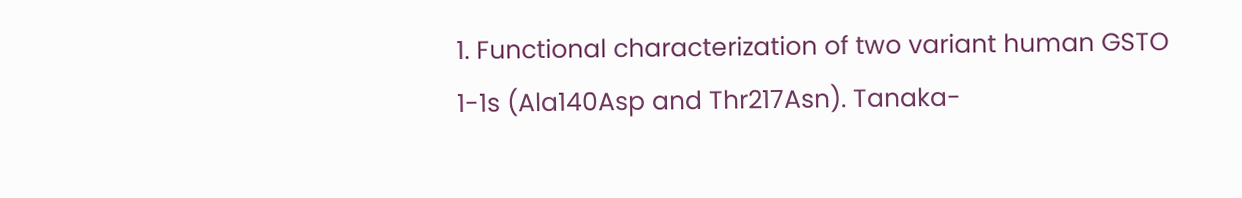1. Functional characterization of two variant human GSTO 1-1s (Ala140Asp and Thr217Asn). Tanaka-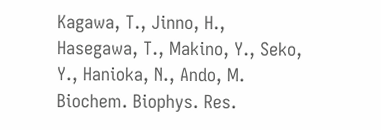Kagawa, T., Jinno, H., Hasegawa, T., Makino, Y., Seko, Y., Hanioka, N., Ando, M. Biochem. Biophys. Res.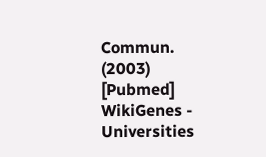Commun. (2003) [Pubmed]
WikiGenes - Universities